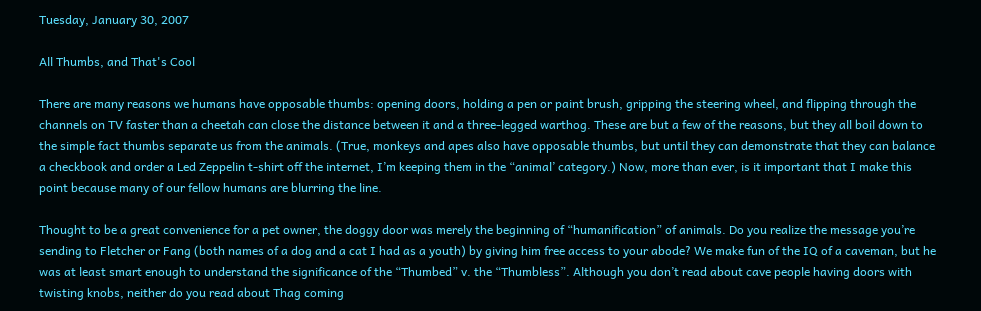Tuesday, January 30, 2007

All Thumbs, and That's Cool

There are many reasons we humans have opposable thumbs: opening doors, holding a pen or paint brush, gripping the steering wheel, and flipping through the channels on TV faster than a cheetah can close the distance between it and a three-legged warthog. These are but a few of the reasons, but they all boil down to the simple fact thumbs separate us from the animals. (True, monkeys and apes also have opposable thumbs, but until they can demonstrate that they can balance a checkbook and order a Led Zeppelin t-shirt off the internet, I’m keeping them in the “animal’ category.) Now, more than ever, is it important that I make this point because many of our fellow humans are blurring the line.

Thought to be a great convenience for a pet owner, the doggy door was merely the beginning of “humanification” of animals. Do you realize the message you’re sending to Fletcher or Fang (both names of a dog and a cat I had as a youth) by giving him free access to your abode? We make fun of the IQ of a caveman, but he was at least smart enough to understand the significance of the “Thumbed” v. the “Thumbless”. Although you don’t read about cave people having doors with twisting knobs, neither do you read about Thag coming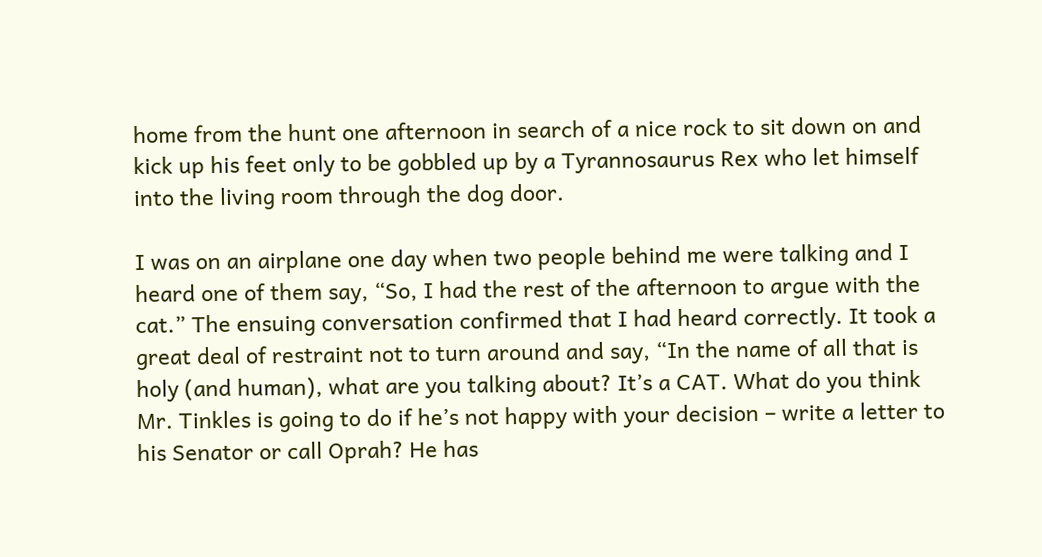home from the hunt one afternoon in search of a nice rock to sit down on and kick up his feet only to be gobbled up by a Tyrannosaurus Rex who let himself into the living room through the dog door.

I was on an airplane one day when two people behind me were talking and I heard one of them say, “So, I had the rest of the afternoon to argue with the cat.” The ensuing conversation confirmed that I had heard correctly. It took a great deal of restraint not to turn around and say, “In the name of all that is holy (and human), what are you talking about? It’s a CAT. What do you think Mr. Tinkles is going to do if he’s not happy with your decision – write a letter to his Senator or call Oprah? He has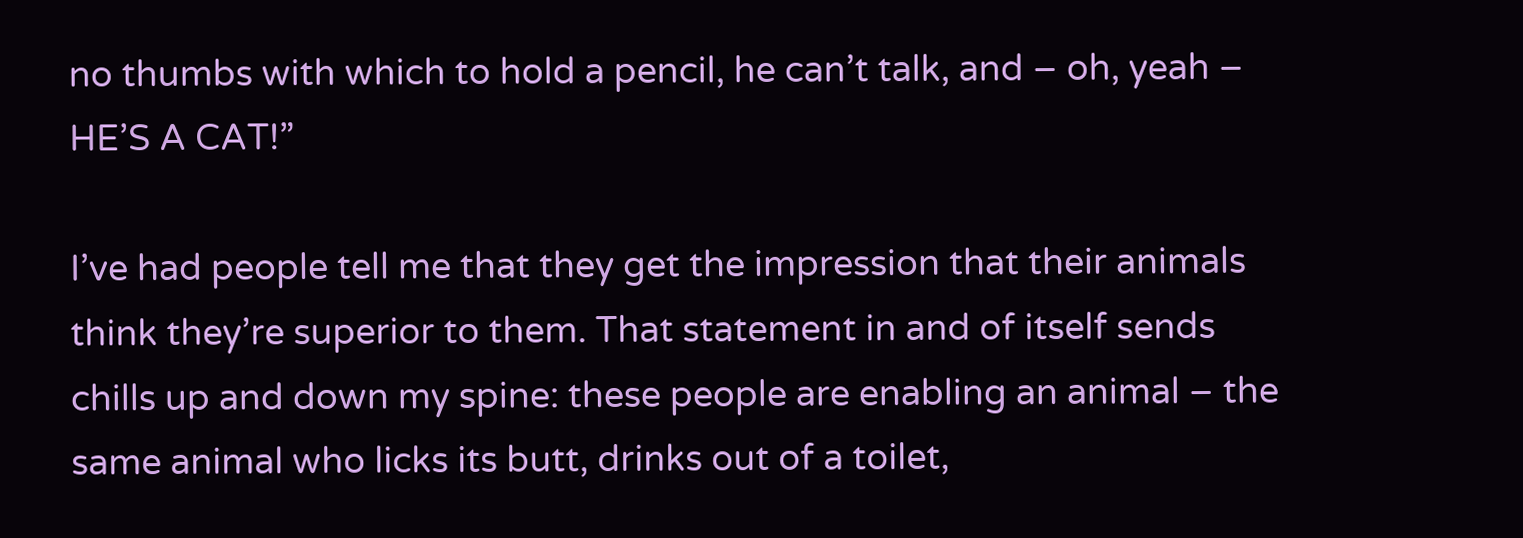no thumbs with which to hold a pencil, he can’t talk, and – oh, yeah – HE’S A CAT!”

I’ve had people tell me that they get the impression that their animals think they’re superior to them. That statement in and of itself sends chills up and down my spine: these people are enabling an animal – the same animal who licks its butt, drinks out of a toilet,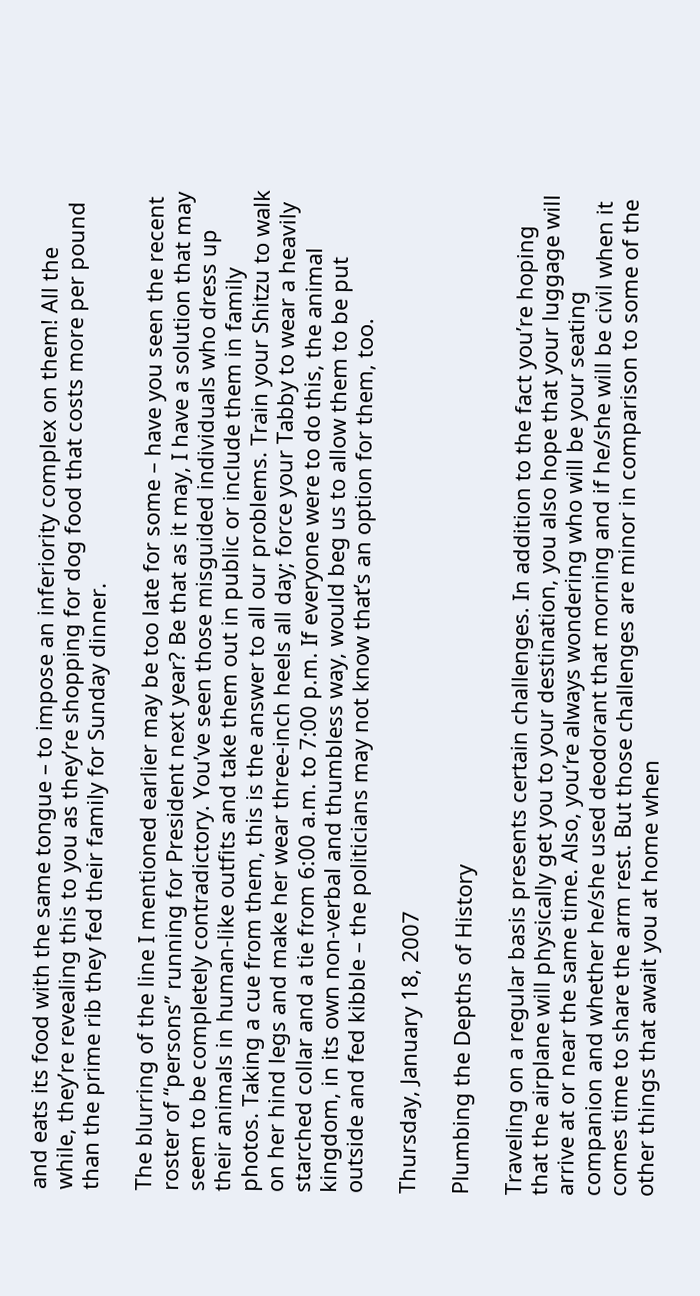and eats its food with the same tongue – to impose an inferiority complex on them! All the while, they’re revealing this to you as they’re shopping for dog food that costs more per pound than the prime rib they fed their family for Sunday dinner.

The blurring of the line I mentioned earlier may be too late for some – have you seen the recent roster of “persons” running for President next year? Be that as it may, I have a solution that may seem to be completely contradictory. You’ve seen those misguided individuals who dress up their animals in human-like outfits and take them out in public or include them in family photos. Taking a cue from them, this is the answer to all our problems. Train your Shitzu to walk on her hind legs and make her wear three-inch heels all day; force your Tabby to wear a heavily starched collar and a tie from 6:00 a.m. to 7:00 p.m. If everyone were to do this, the animal kingdom, in its own non-verbal and thumbless way, would beg us to allow them to be put outside and fed kibble – the politicians may not know that’s an option for them, too.

Thursday, January 18, 2007

Plumbing the Depths of History

Traveling on a regular basis presents certain challenges. In addition to the fact you’re hoping that the airplane will physically get you to your destination, you also hope that your luggage will arrive at or near the same time. Also, you’re always wondering who will be your seating companion and whether he/she used deodorant that morning and if he/she will be civil when it comes time to share the arm rest. But those challenges are minor in comparison to some of the other things that await you at home when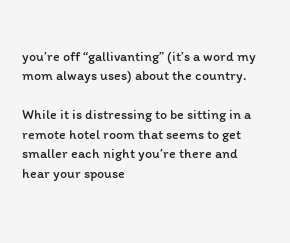you’re off “gallivanting” (it’s a word my mom always uses) about the country.

While it is distressing to be sitting in a remote hotel room that seems to get smaller each night you’re there and hear your spouse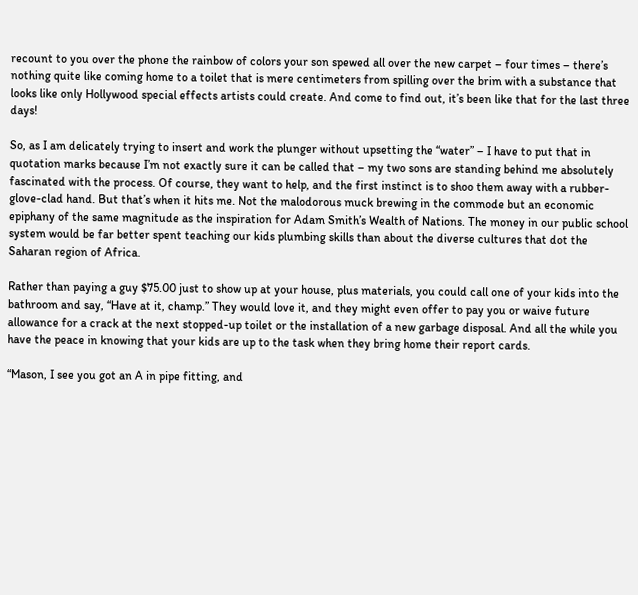recount to you over the phone the rainbow of colors your son spewed all over the new carpet – four times – there’s nothing quite like coming home to a toilet that is mere centimeters from spilling over the brim with a substance that looks like only Hollywood special effects artists could create. And come to find out, it’s been like that for the last three days!

So, as I am delicately trying to insert and work the plunger without upsetting the “water” – I have to put that in quotation marks because I’m not exactly sure it can be called that – my two sons are standing behind me absolutely fascinated with the process. Of course, they want to help, and the first instinct is to shoo them away with a rubber-glove-clad hand. But that’s when it hits me. Not the malodorous muck brewing in the commode but an economic epiphany of the same magnitude as the inspiration for Adam Smith’s Wealth of Nations. The money in our public school system would be far better spent teaching our kids plumbing skills than about the diverse cultures that dot the Saharan region of Africa.

Rather than paying a guy $75.00 just to show up at your house, plus materials, you could call one of your kids into the bathroom and say, “Have at it, champ.” They would love it, and they might even offer to pay you or waive future allowance for a crack at the next stopped-up toilet or the installation of a new garbage disposal. And all the while you have the peace in knowing that your kids are up to the task when they bring home their report cards.

“Mason, I see you got an A in pipe fitting, and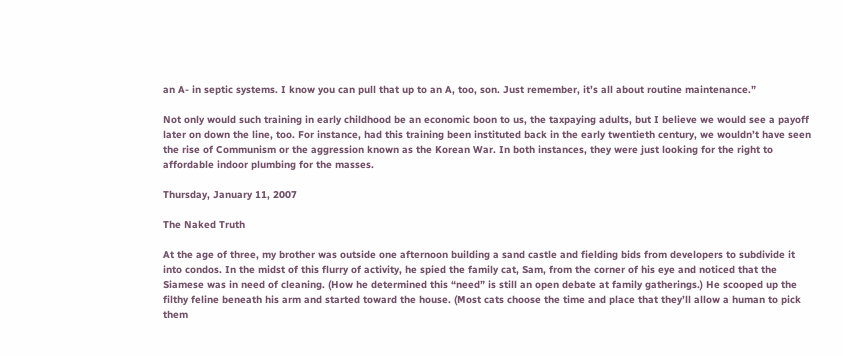an A- in septic systems. I know you can pull that up to an A, too, son. Just remember, it’s all about routine maintenance.”

Not only would such training in early childhood be an economic boon to us, the taxpaying adults, but I believe we would see a payoff later on down the line, too. For instance, had this training been instituted back in the early twentieth century, we wouldn’t have seen the rise of Communism or the aggression known as the Korean War. In both instances, they were just looking for the right to affordable indoor plumbing for the masses.

Thursday, January 11, 2007

The Naked Truth

At the age of three, my brother was outside one afternoon building a sand castle and fielding bids from developers to subdivide it into condos. In the midst of this flurry of activity, he spied the family cat, Sam, from the corner of his eye and noticed that the Siamese was in need of cleaning. (How he determined this “need” is still an open debate at family gatherings.) He scooped up the filthy feline beneath his arm and started toward the house. (Most cats choose the time and place that they’ll allow a human to pick them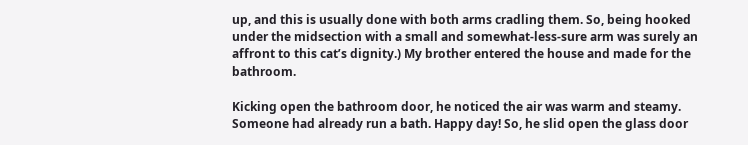up, and this is usually done with both arms cradling them. So, being hooked under the midsection with a small and somewhat-less-sure arm was surely an affront to this cat’s dignity.) My brother entered the house and made for the bathroom.

Kicking open the bathroom door, he noticed the air was warm and steamy. Someone had already run a bath. Happy day! So, he slid open the glass door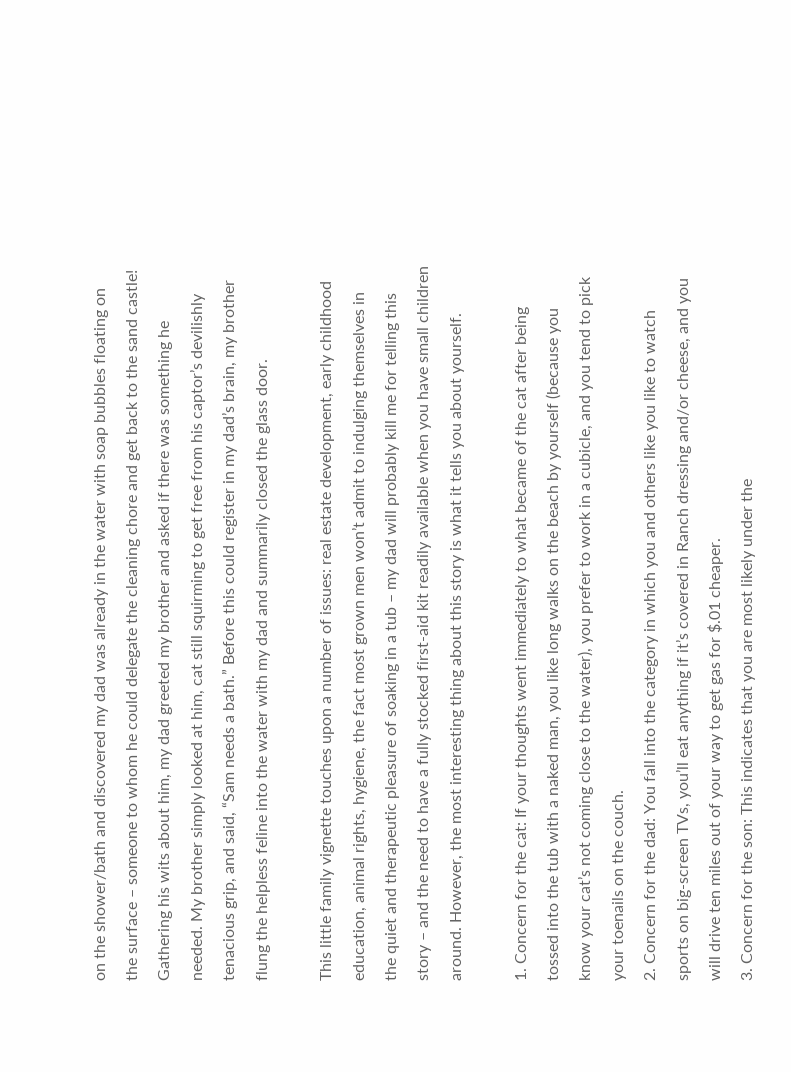on the shower/bath and discovered my dad was already in the water with soap bubbles floating on the surface – someone to whom he could delegate the cleaning chore and get back to the sand castle! Gathering his wits about him, my dad greeted my brother and asked if there was something he needed. My brother simply looked at him, cat still squirming to get free from his captor’s devilishly tenacious grip, and said, “Sam needs a bath.” Before this could register in my dad’s brain, my brother flung the helpless feline into the water with my dad and summarily closed the glass door.

This little family vignette touches upon a number of issues: real estate development, early childhood education, animal rights, hygiene, the fact most grown men won’t admit to indulging themselves in the quiet and therapeutic pleasure of soaking in a tub – my dad will probably kill me for telling this story – and the need to have a fully stocked first-aid kit readily available when you have small children around. However, the most interesting thing about this story is what it tells you about yourself.

1. Concern for the cat: If your thoughts went immediately to what became of the cat after being tossed into the tub with a naked man, you like long walks on the beach by yourself (because you know your cat’s not coming close to the water), you prefer to work in a cubicle, and you tend to pick your toenails on the couch.
2. Concern for the dad: You fall into the category in which you and others like you like to watch sports on big-screen TVs, you’ll eat anything if it’s covered in Ranch dressing and/or cheese, and you will drive ten miles out of your way to get gas for $.01 cheaper.
3. Concern for the son: This indicates that you are most likely under the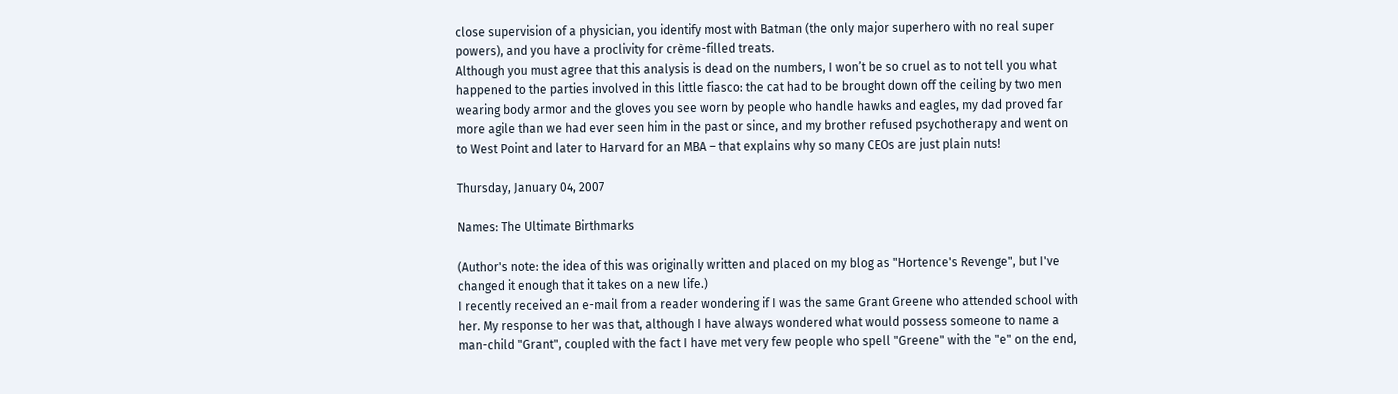close supervision of a physician, you identify most with Batman (the only major superhero with no real super powers), and you have a proclivity for crème-filled treats.
Although you must agree that this analysis is dead on the numbers, I won’t be so cruel as to not tell you what happened to the parties involved in this little fiasco: the cat had to be brought down off the ceiling by two men wearing body armor and the gloves you see worn by people who handle hawks and eagles, my dad proved far more agile than we had ever seen him in the past or since, and my brother refused psychotherapy and went on to West Point and later to Harvard for an MBA – that explains why so many CEOs are just plain nuts!

Thursday, January 04, 2007

Names: The Ultimate Birthmarks

(Author's note: the idea of this was originally written and placed on my blog as "Hortence's Revenge", but I've changed it enough that it takes on a new life.)
I recently received an e-mail from a reader wondering if I was the same Grant Greene who attended school with her. My response to her was that, although I have always wondered what would possess someone to name a man-child "Grant", coupled with the fact I have met very few people who spell "Greene" with the "e" on the end,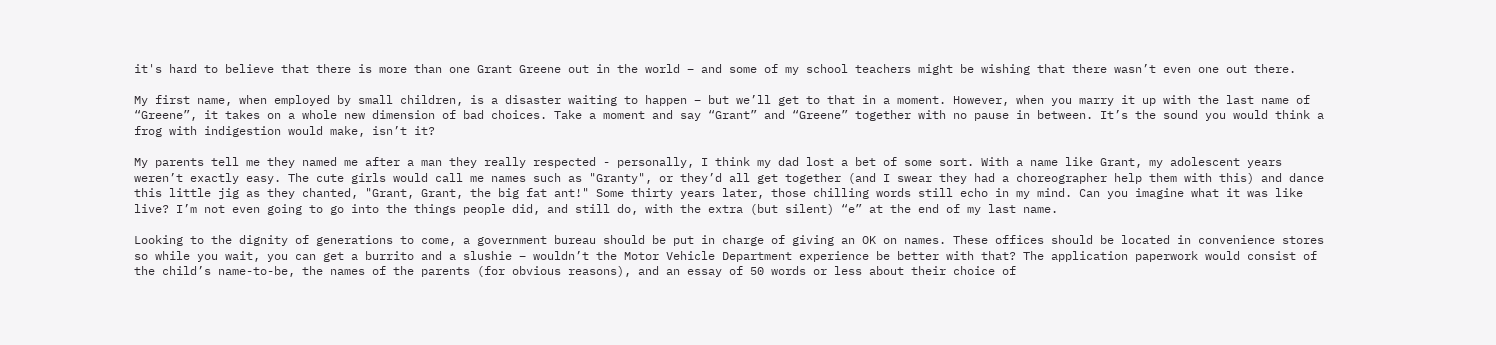it's hard to believe that there is more than one Grant Greene out in the world – and some of my school teachers might be wishing that there wasn’t even one out there.

My first name, when employed by small children, is a disaster waiting to happen – but we’ll get to that in a moment. However, when you marry it up with the last name of “Greene”, it takes on a whole new dimension of bad choices. Take a moment and say “Grant” and “Greene” together with no pause in between. It’s the sound you would think a frog with indigestion would make, isn’t it?

My parents tell me they named me after a man they really respected - personally, I think my dad lost a bet of some sort. With a name like Grant, my adolescent years weren’t exactly easy. The cute girls would call me names such as "Granty", or they’d all get together (and I swear they had a choreographer help them with this) and dance this little jig as they chanted, "Grant, Grant, the big fat ant!" Some thirty years later, those chilling words still echo in my mind. Can you imagine what it was like live? I’m not even going to go into the things people did, and still do, with the extra (but silent) “e” at the end of my last name.

Looking to the dignity of generations to come, a government bureau should be put in charge of giving an OK on names. These offices should be located in convenience stores so while you wait, you can get a burrito and a slushie – wouldn’t the Motor Vehicle Department experience be better with that? The application paperwork would consist of the child’s name-to-be, the names of the parents (for obvious reasons), and an essay of 50 words or less about their choice of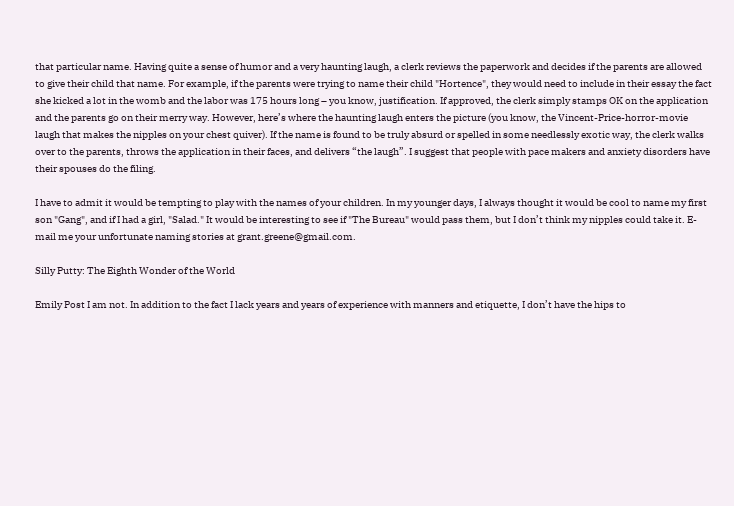that particular name. Having quite a sense of humor and a very haunting laugh, a clerk reviews the paperwork and decides if the parents are allowed to give their child that name. For example, if the parents were trying to name their child "Hortence", they would need to include in their essay the fact she kicked a lot in the womb and the labor was 175 hours long – you know, justification. If approved, the clerk simply stamps OK on the application and the parents go on their merry way. However, here’s where the haunting laugh enters the picture (you know, the Vincent-Price-horror-movie laugh that makes the nipples on your chest quiver). If the name is found to be truly absurd or spelled in some needlessly exotic way, the clerk walks over to the parents, throws the application in their faces, and delivers “the laugh”. I suggest that people with pace makers and anxiety disorders have their spouses do the filing.

I have to admit it would be tempting to play with the names of your children. In my younger days, I always thought it would be cool to name my first son "Gang", and if I had a girl, "Salad." It would be interesting to see if "The Bureau" would pass them, but I don’t think my nipples could take it. E-mail me your unfortunate naming stories at grant.greene@gmail.com.

Silly Putty: The Eighth Wonder of the World

Emily Post I am not. In addition to the fact I lack years and years of experience with manners and etiquette, I don’t have the hips to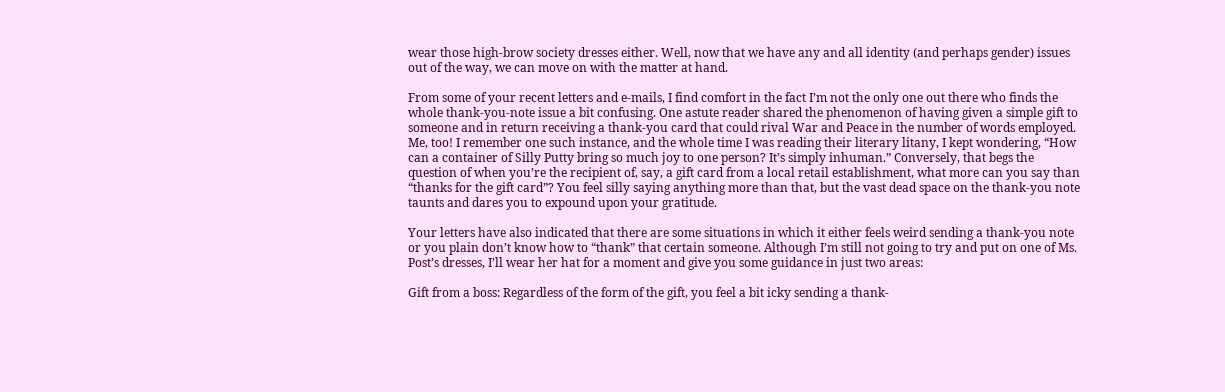wear those high-brow society dresses either. Well, now that we have any and all identity (and perhaps gender) issues out of the way, we can move on with the matter at hand.

From some of your recent letters and e-mails, I find comfort in the fact I’m not the only one out there who finds the whole thank-you-note issue a bit confusing. One astute reader shared the phenomenon of having given a simple gift to someone and in return receiving a thank-you card that could rival War and Peace in the number of words employed. Me, too! I remember one such instance, and the whole time I was reading their literary litany, I kept wondering, “How can a container of Silly Putty bring so much joy to one person? It’s simply inhuman.” Conversely, that begs the question of when you’re the recipient of, say, a gift card from a local retail establishment, what more can you say than “thanks for the gift card”? You feel silly saying anything more than that, but the vast dead space on the thank-you note taunts and dares you to expound upon your gratitude.

Your letters have also indicated that there are some situations in which it either feels weird sending a thank-you note or you plain don’t know how to “thank” that certain someone. Although I’m still not going to try and put on one of Ms. Post’s dresses, I’ll wear her hat for a moment and give you some guidance in just two areas:

Gift from a boss: Regardless of the form of the gift, you feel a bit icky sending a thank-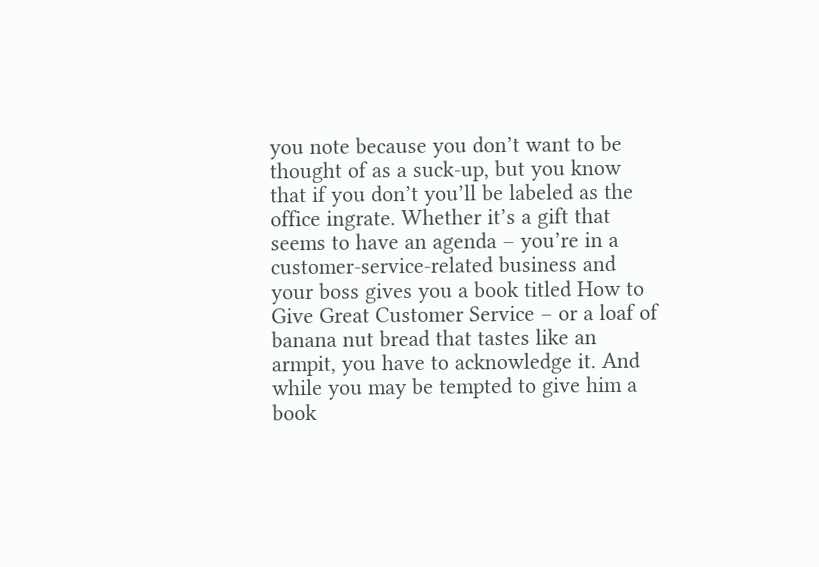you note because you don’t want to be thought of as a suck-up, but you know that if you don’t you’ll be labeled as the office ingrate. Whether it’s a gift that seems to have an agenda – you’re in a customer-service-related business and your boss gives you a book titled How to Give Great Customer Service – or a loaf of banana nut bread that tastes like an armpit, you have to acknowledge it. And while you may be tempted to give him a book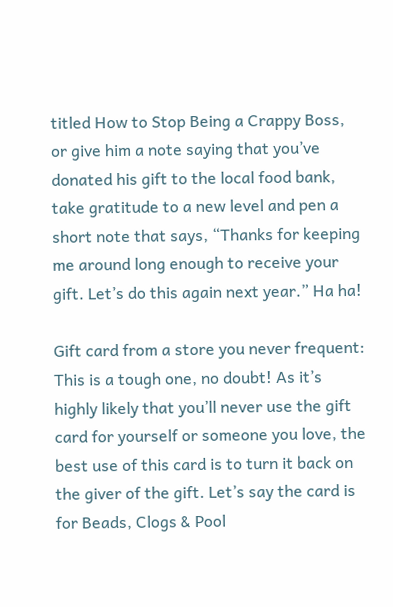titled How to Stop Being a Crappy Boss, or give him a note saying that you’ve donated his gift to the local food bank, take gratitude to a new level and pen a short note that says, “Thanks for keeping me around long enough to receive your gift. Let’s do this again next year.” Ha ha!

Gift card from a store you never frequent: This is a tough one, no doubt! As it’s highly likely that you’ll never use the gift card for yourself or someone you love, the best use of this card is to turn it back on the giver of the gift. Let’s say the card is for Beads, Clogs & Pool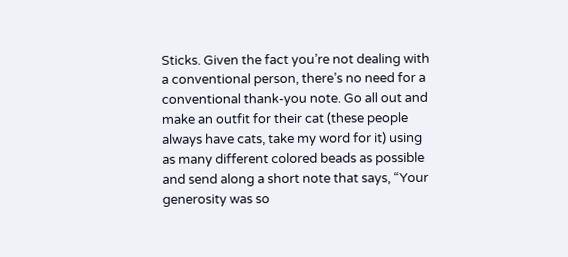Sticks. Given the fact you’re not dealing with a conventional person, there’s no need for a conventional thank-you note. Go all out and make an outfit for their cat (these people always have cats, take my word for it) using as many different colored beads as possible and send along a short note that says, “Your generosity was so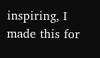inspiring, I made this for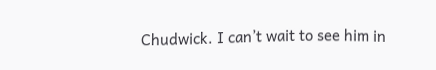Chudwick. I can’t wait to see him in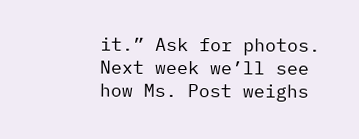it.” Ask for photos.
Next week we’ll see how Ms. Post weighs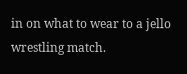in on what to wear to a jello wrestling match.